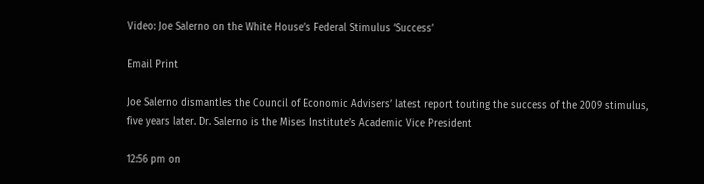Video: Joe Salerno on the White House’s Federal Stimulus ‘Success’

Email Print

Joe Salerno dismantles the Council of Economic Advisers’ latest report touting the success of the 2009 stimulus, five years later. Dr. Salerno is the Mises Institute’s Academic Vice President

12:56 pm on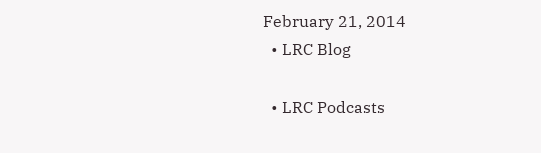February 21, 2014
  • LRC Blog

  • LRC Podcasts